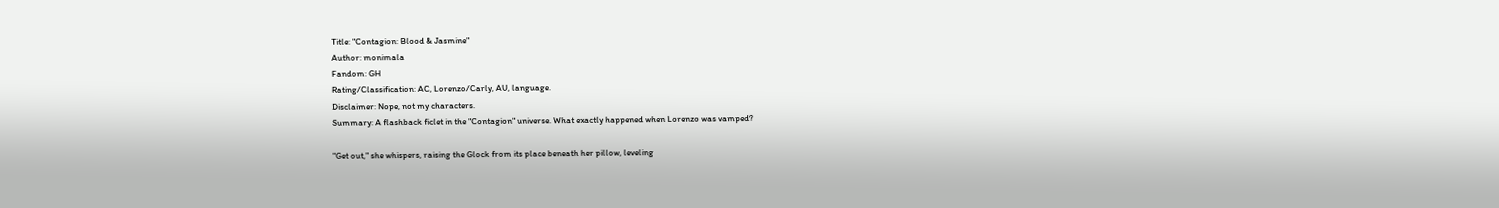Title: "Contagion: Blood & Jasmine"
Author: monimala
Fandom: GH
Rating/Classification: AC, Lorenzo/Carly, AU, language.
Disclaimer: Nope, not my characters.
Summary: A flashback ficlet in the "Contagion" universe. What exactly happened when Lorenzo was vamped?

"Get out," she whispers, raising the Glock from its place beneath her pillow, leveling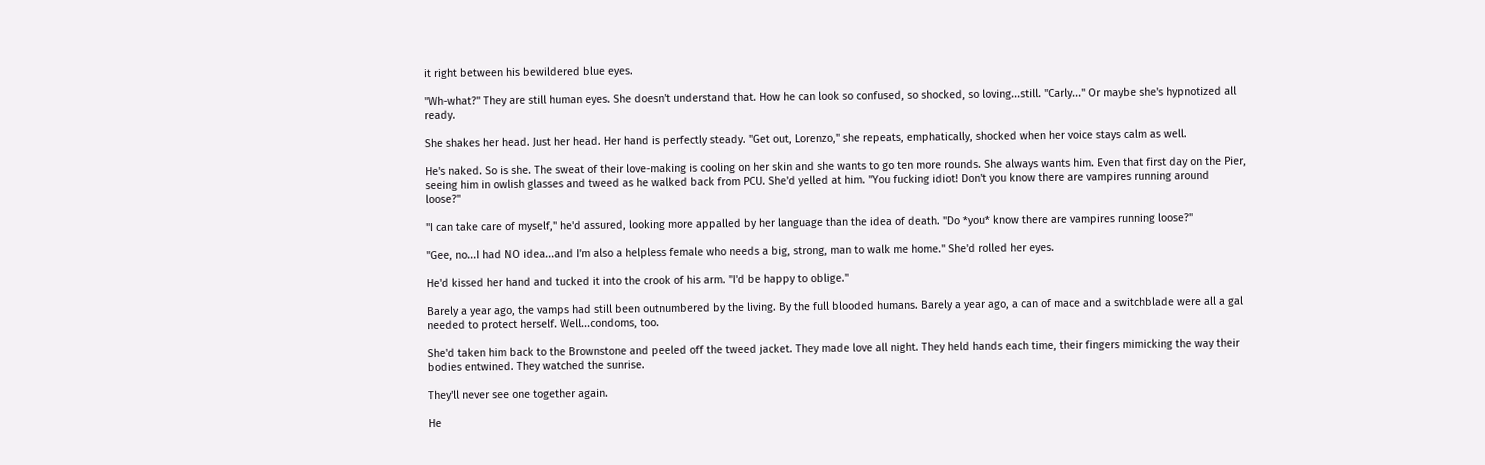it right between his bewildered blue eyes.

"Wh-what?" They are still human eyes. She doesn't understand that. How he can look so confused, so shocked, so loving...still. "Carly..." Or maybe she's hypnotized all ready.

She shakes her head. Just her head. Her hand is perfectly steady. "Get out, Lorenzo," she repeats, emphatically, shocked when her voice stays calm as well.

He's naked. So is she. The sweat of their love-making is cooling on her skin and she wants to go ten more rounds. She always wants him. Even that first day on the Pier, seeing him in owlish glasses and tweed as he walked back from PCU. She'd yelled at him. "You fucking idiot! Don't you know there are vampires running around loose?"

"I can take care of myself," he'd assured, looking more appalled by her language than the idea of death. "Do *you* know there are vampires running loose?"

"Gee, no...I had NO idea...and I'm also a helpless female who needs a big, strong, man to walk me home." She'd rolled her eyes.

He'd kissed her hand and tucked it into the crook of his arm. "I'd be happy to oblige."

Barely a year ago, the vamps had still been outnumbered by the living. By the full blooded humans. Barely a year ago, a can of mace and a switchblade were all a gal needed to protect herself. Well...condoms, too.

She'd taken him back to the Brownstone and peeled off the tweed jacket. They made love all night. They held hands each time, their fingers mimicking the way their bodies entwined. They watched the sunrise.

They'll never see one together again.

He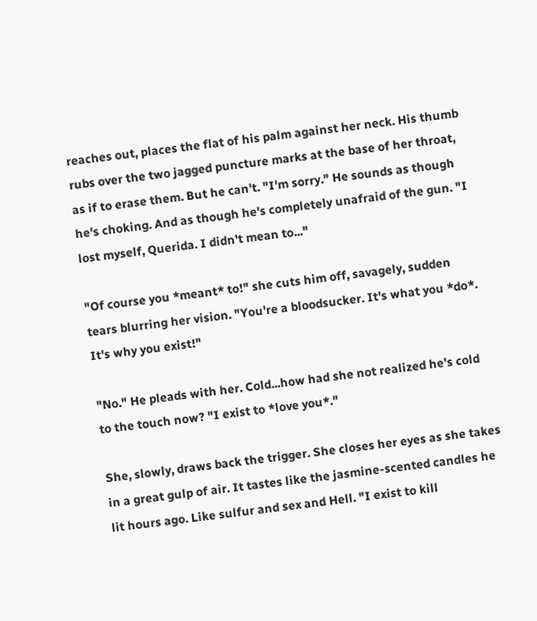reaches out, places the flat of his palm against her neck. His thumb rubs over the two jagged puncture marks at the base of her throat, as if to erase them. But he can't. "I'm sorry." He sounds as though he's choking. And as though he's completely unafraid of the gun. "I lost myself, Querida. I didn't mean to..."

"Of course you *meant* to!" she cuts him off, savagely, sudden tears blurring her vision. "You're a bloodsucker. It's what you *do*. It's why you exist!"

"No." He pleads with her. Cold...how had she not realized he's cold to the touch now? "I exist to *love you*."

She, slowly, draws back the trigger. She closes her eyes as she takes in a great gulp of air. It tastes like the jasmine-scented candles he lit hours ago. Like sulfur and sex and Hell. "I exist to kill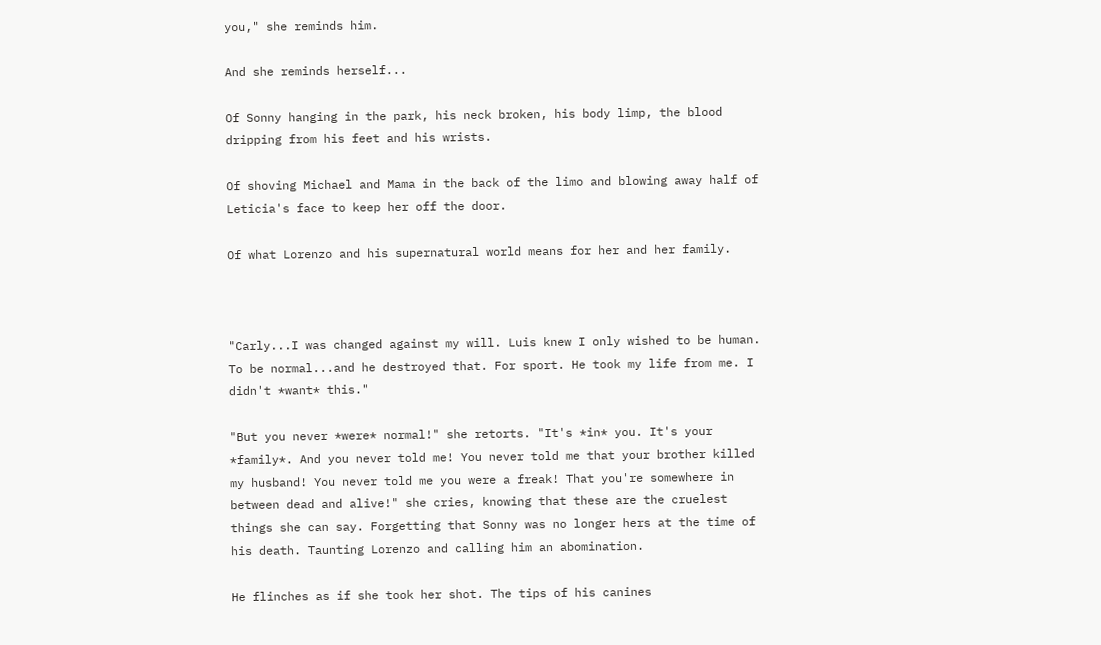you," she reminds him.

And she reminds herself...

Of Sonny hanging in the park, his neck broken, his body limp, the blood dripping from his feet and his wrists.

Of shoving Michael and Mama in the back of the limo and blowing away half of Leticia's face to keep her off the door.

Of what Lorenzo and his supernatural world means for her and her family.



"Carly...I was changed against my will. Luis knew I only wished to be human. To be normal...and he destroyed that. For sport. He took my life from me. I didn't *want* this."

"But you never *were* normal!" she retorts. "It's *in* you. It's your *family*. And you never told me! You never told me that your brother killed my husband! You never told me you were a freak! That you're somewhere in between dead and alive!" she cries, knowing that these are the cruelest things she can say. Forgetting that Sonny was no longer hers at the time of his death. Taunting Lorenzo and calling him an abomination.

He flinches as if she took her shot. The tips of his canines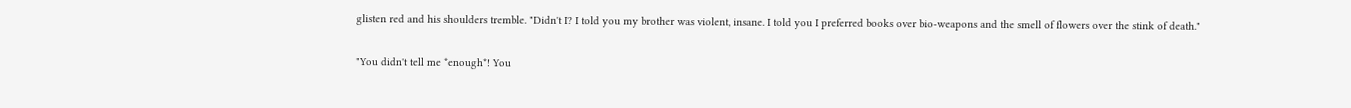glisten red and his shoulders tremble. "Didn't I? I told you my brother was violent, insane. I told you I preferred books over bio-weapons and the smell of flowers over the stink of death."

"You didn't tell me *enough*! You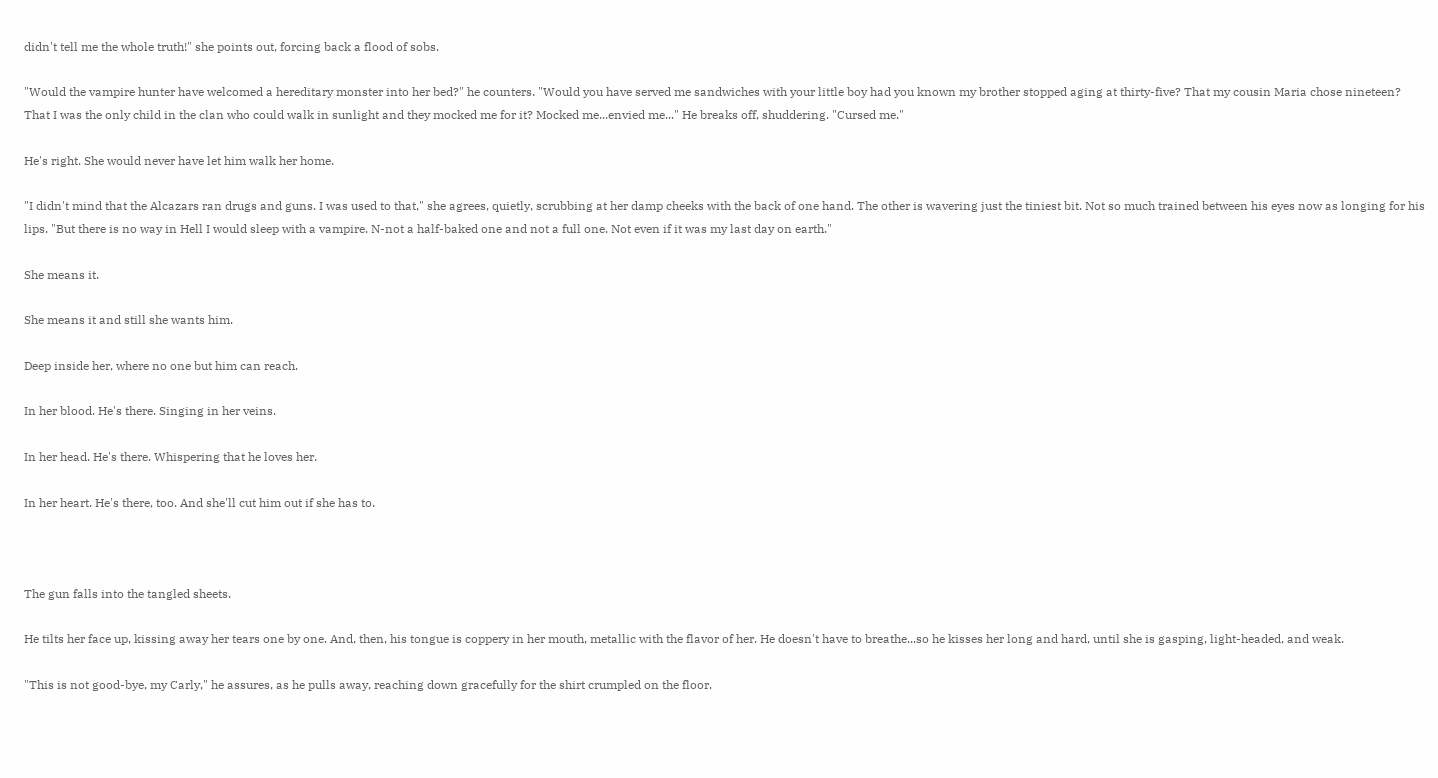didn't tell me the whole truth!" she points out, forcing back a flood of sobs.

"Would the vampire hunter have welcomed a hereditary monster into her bed?" he counters. "Would you have served me sandwiches with your little boy had you known my brother stopped aging at thirty-five? That my cousin Maria chose nineteen? That I was the only child in the clan who could walk in sunlight and they mocked me for it? Mocked me...envied me..." He breaks off, shuddering. "Cursed me."

He's right. She would never have let him walk her home.

"I didn't mind that the Alcazars ran drugs and guns. I was used to that," she agrees, quietly, scrubbing at her damp cheeks with the back of one hand. The other is wavering just the tiniest bit. Not so much trained between his eyes now as longing for his lips. "But there is no way in Hell I would sleep with a vampire. N-not a half-baked one and not a full one. Not even if it was my last day on earth."

She means it.

She means it and still she wants him.

Deep inside her, where no one but him can reach.

In her blood. He's there. Singing in her veins.

In her head. He's there. Whispering that he loves her.

In her heart. He's there, too. And she'll cut him out if she has to.



The gun falls into the tangled sheets.

He tilts her face up, kissing away her tears one by one. And, then, his tongue is coppery in her mouth, metallic with the flavor of her. He doesn't have to breathe...so he kisses her long and hard, until she is gasping, light-headed, and weak.

"This is not good-bye, my Carly," he assures, as he pulls away, reaching down gracefully for the shirt crumpled on the floor.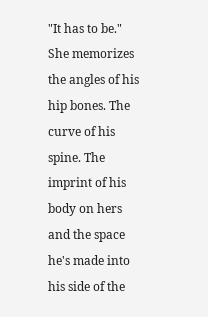"It has to be." She memorizes the angles of his hip bones. The curve of his spine. The imprint of his body on hers and the space he's made into his side of the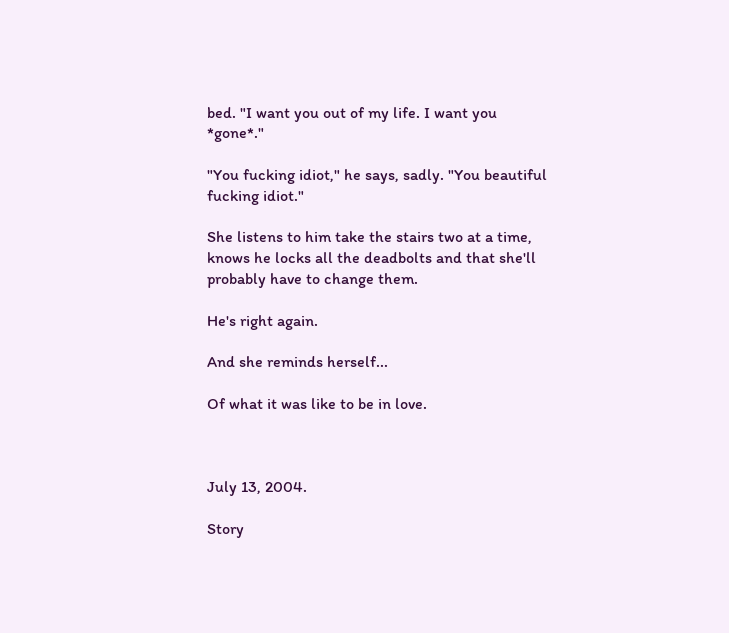bed. "I want you out of my life. I want you *gone*."

"You fucking idiot," he says, sadly. "You beautiful fucking idiot."

She listens to him take the stairs two at a time, knows he locks all the deadbolts and that she'll probably have to change them.

He's right again.

And she reminds herself...

Of what it was like to be in love.



July 13, 2004.

Story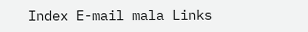Index E-mail mala Links